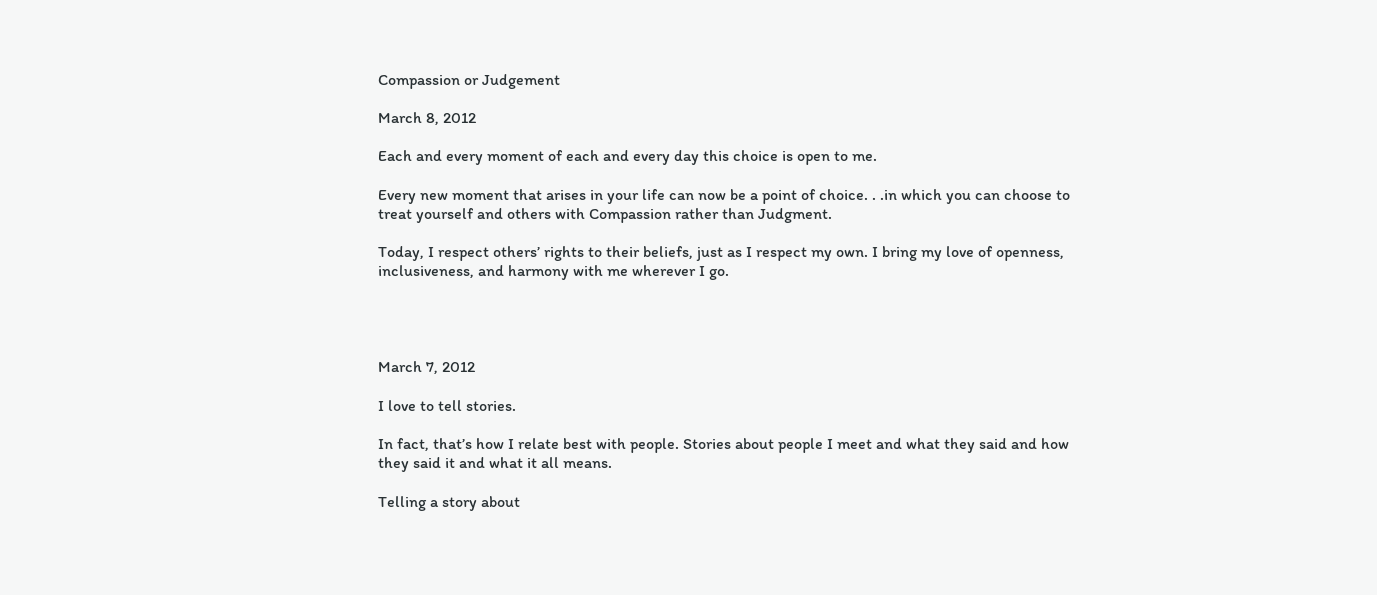Compassion or Judgement

March 8, 2012

Each and every moment of each and every day this choice is open to me.

Every new moment that arises in your life can now be a point of choice. . .in which you can choose to treat yourself and others with Compassion rather than Judgment.

Today, I respect others’ rights to their beliefs, just as I respect my own. I bring my love of openness, inclusiveness, and harmony with me wherever I go.




March 7, 2012

I love to tell stories.

In fact, that’s how I relate best with people. Stories about people I meet and what they said and how they said it and what it all means.

Telling a story about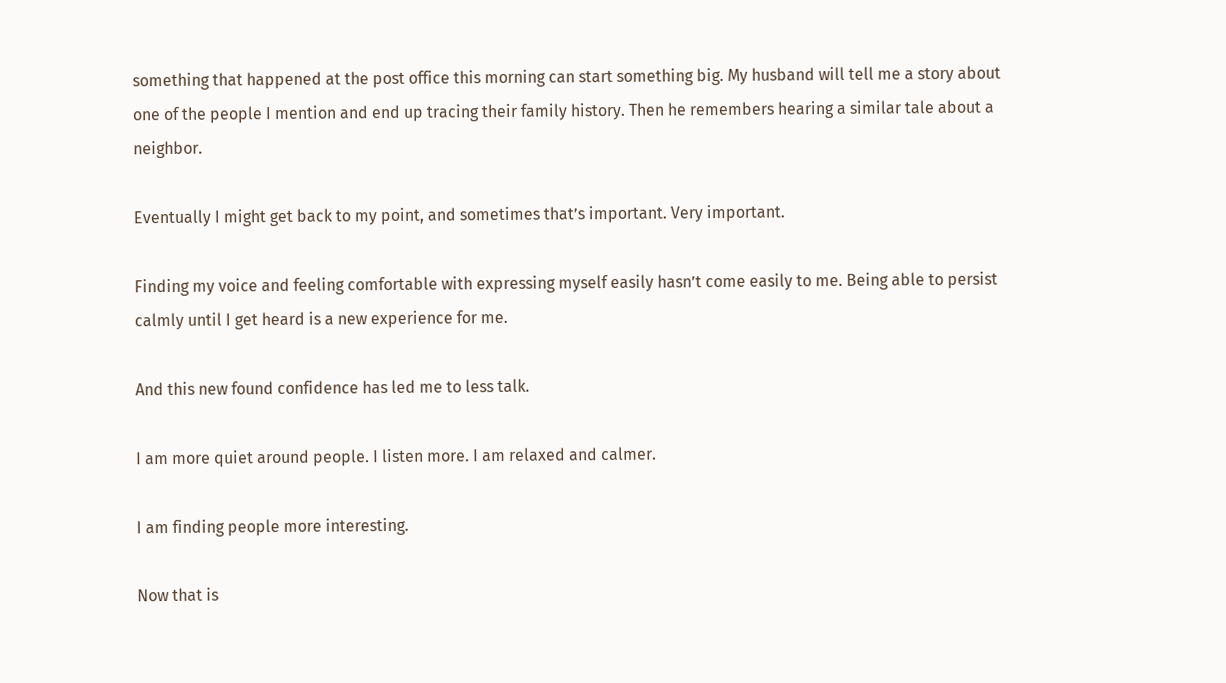something that happened at the post office this morning can start something big. My husband will tell me a story about one of the people I mention and end up tracing their family history. Then he remembers hearing a similar tale about a neighbor.

Eventually I might get back to my point, and sometimes that’s important. Very important.

Finding my voice and feeling comfortable with expressing myself easily hasn’t come easily to me. Being able to persist calmly until I get heard is a new experience for me.

And this new found confidence has led me to less talk.

I am more quiet around people. I listen more. I am relaxed and calmer.

I am finding people more interesting.

Now that is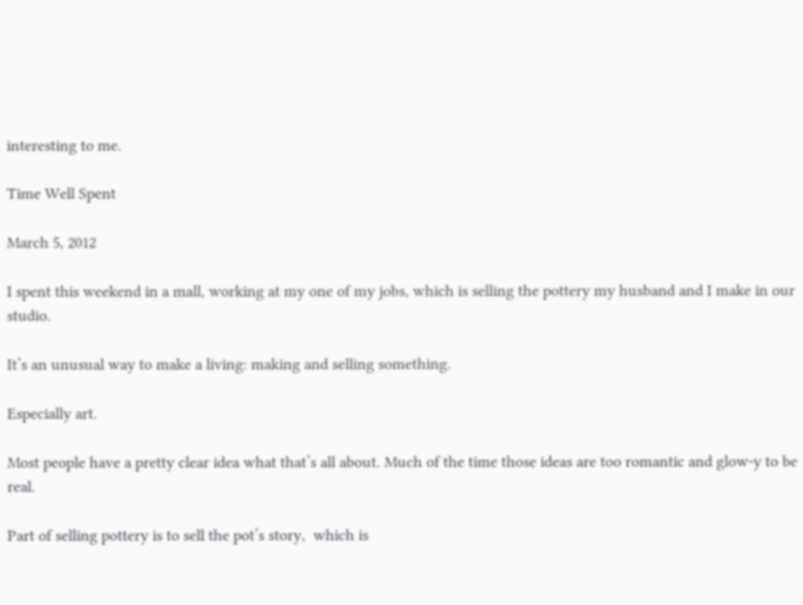interesting to me.

Time Well Spent

March 5, 2012

I spent this weekend in a mall, working at my one of my jobs, which is selling the pottery my husband and I make in our studio.

It’s an unusual way to make a living: making and selling something.

Especially art.

Most people have a pretty clear idea what that’s all about. Much of the time those ideas are too romantic and glow-y to be real.

Part of selling pottery is to sell the pot’s story,  which is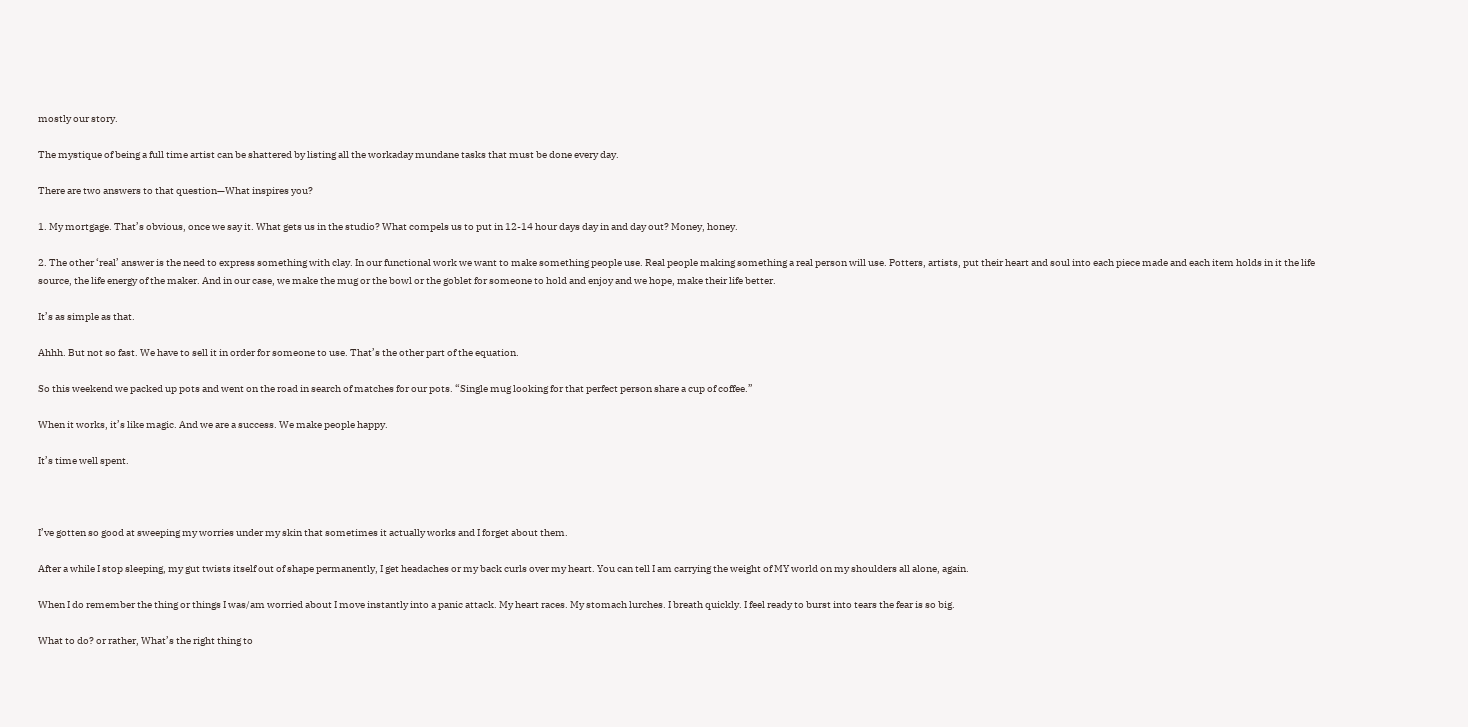mostly our story.

The mystique of being a full time artist can be shattered by listing all the workaday mundane tasks that must be done every day.

There are two answers to that question—What inspires you?

1. My mortgage. That’s obvious, once we say it. What gets us in the studio? What compels us to put in 12-14 hour days day in and day out? Money, honey.

2. The other ‘real’ answer is the need to express something with clay. In our functional work we want to make something people use. Real people making something a real person will use. Potters, artists, put their heart and soul into each piece made and each item holds in it the life source, the life energy of the maker. And in our case, we make the mug or the bowl or the goblet for someone to hold and enjoy and we hope, make their life better.

It’s as simple as that.

Ahhh. But not so fast. We have to sell it in order for someone to use. That’s the other part of the equation.

So this weekend we packed up pots and went on the road in search of matches for our pots. “Single mug looking for that perfect person share a cup of coffee.”

When it works, it’s like magic. And we are a success. We make people happy.

It’s time well spent.



I’ve gotten so good at sweeping my worries under my skin that sometimes it actually works and I forget about them.

After a while I stop sleeping, my gut twists itself out of shape permanently, I get headaches or my back curls over my heart. You can tell I am carrying the weight of MY world on my shoulders all alone, again.

When I do remember the thing or things I was/am worried about I move instantly into a panic attack. My heart races. My stomach lurches. I breath quickly. I feel ready to burst into tears the fear is so big.

What to do? or rather, What’s the right thing to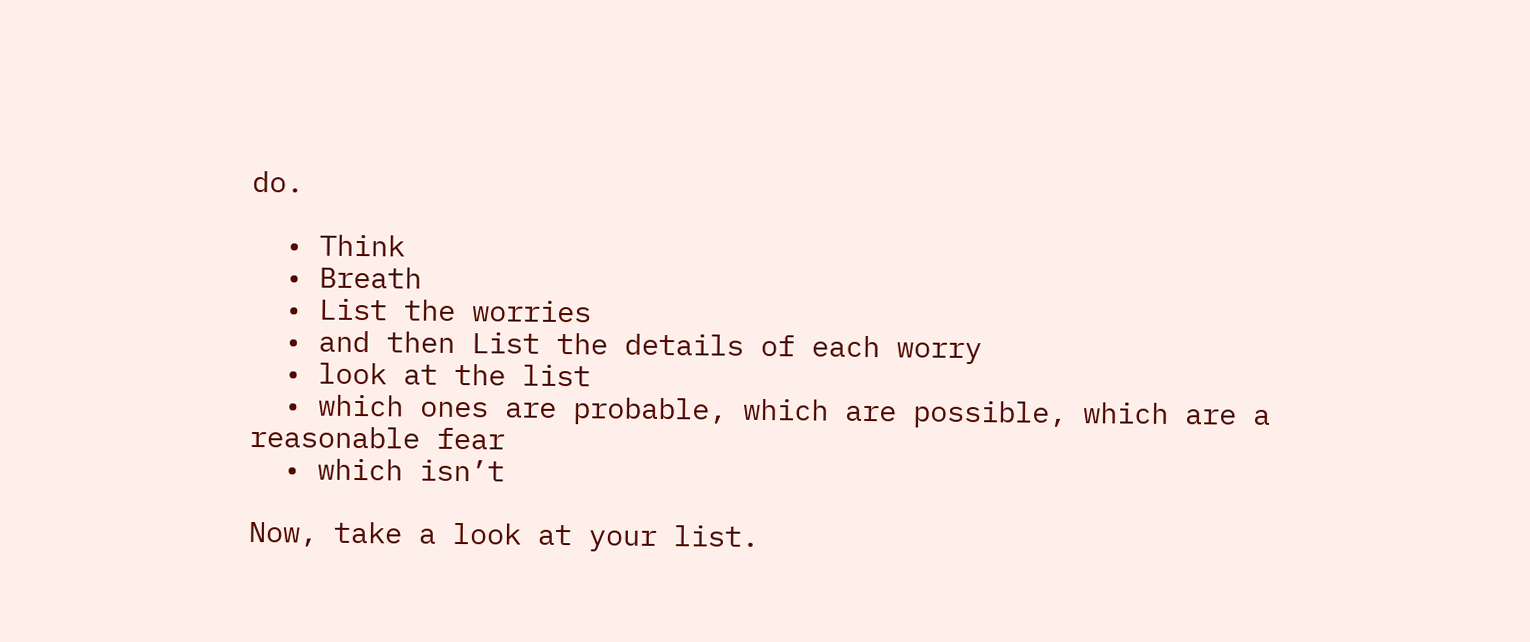do.

  • Think
  • Breath
  • List the worries
  • and then List the details of each worry
  • look at the list
  • which ones are probable, which are possible, which are a reasonable fear
  • which isn’t

Now, take a look at your list.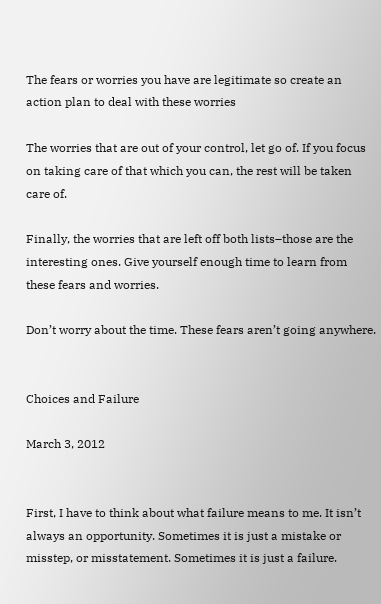The fears or worries you have are legitimate so create an action plan to deal with these worries

The worries that are out of your control, let go of. If you focus on taking care of that which you can, the rest will be taken care of.

Finally, the worries that are left off both lists–those are the interesting ones. Give yourself enough time to learn from these fears and worries.

Don’t worry about the time. These fears aren’t going anywhere.


Choices and Failure

March 3, 2012


First, I have to think about what failure means to me. It isn’t always an opportunity. Sometimes it is just a mistake or misstep, or misstatement. Sometimes it is just a failure.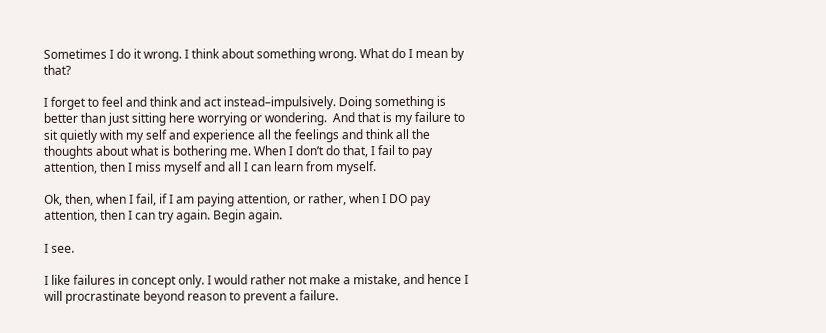Sometimes I do it wrong. I think about something wrong. What do I mean by that?

I forget to feel and think and act instead–impulsively. Doing something is better than just sitting here worrying or wondering.  And that is my failure to sit quietly with my self and experience all the feelings and think all the thoughts about what is bothering me. When I don’t do that, I fail to pay attention, then I miss myself and all I can learn from myself.

Ok, then, when I fail, if I am paying attention, or rather, when I DO pay attention, then I can try again. Begin again.

I see.

I like failures in concept only. I would rather not make a mistake, and hence I will procrastinate beyond reason to prevent a failure.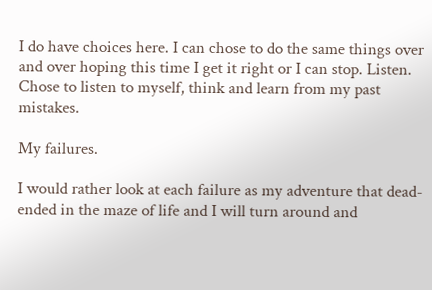I do have choices here. I can chose to do the same things over and over hoping this time I get it right or I can stop. Listen. Chose to listen to myself, think and learn from my past mistakes.

My failures.

I would rather look at each failure as my adventure that dead-ended in the maze of life and I will turn around and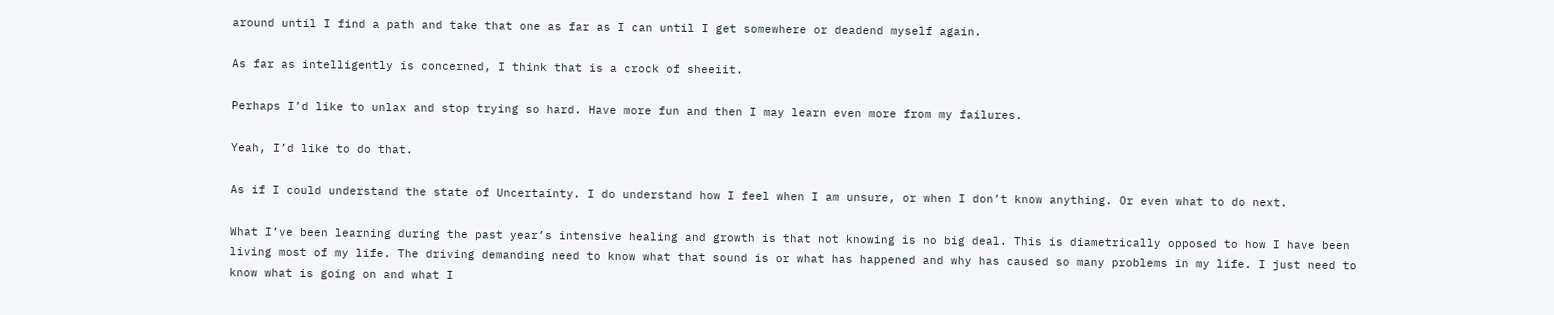around until I find a path and take that one as far as I can until I get somewhere or deadend myself again.

As far as intelligently is concerned, I think that is a crock of sheeiit.

Perhaps I’d like to unlax and stop trying so hard. Have more fun and then I may learn even more from my failures.

Yeah, I’d like to do that.

As if I could understand the state of Uncertainty. I do understand how I feel when I am unsure, or when I don’t know anything. Or even what to do next.

What I’ve been learning during the past year’s intensive healing and growth is that not knowing is no big deal. This is diametrically opposed to how I have been living most of my life. The driving demanding need to know what that sound is or what has happened and why has caused so many problems in my life. I just need to know what is going on and what I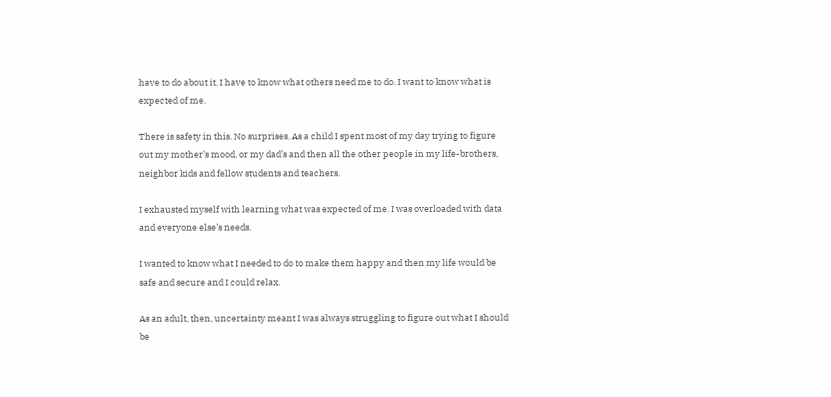have to do about it. I have to know what others need me to do. I want to know what is expected of me.

There is safety in this. No surprises. As a child I spent most of my day trying to figure out my mother’s mood, or my dad’s and then all the other people in my life-brothers, neighbor kids and fellow students and teachers.

I exhausted myself with learning what was expected of me. I was overloaded with data and everyone else’s needs.

I wanted to know what I needed to do to make them happy and then my life would be safe and secure and I could relax.

As an adult, then, uncertainty meant I was always struggling to figure out what I should be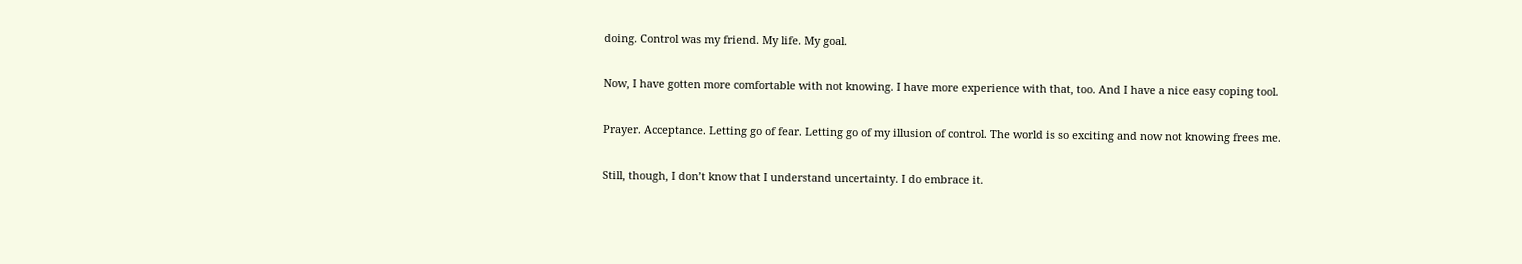doing. Control was my friend. My life. My goal.

Now, I have gotten more comfortable with not knowing. I have more experience with that, too. And I have a nice easy coping tool.

Prayer. Acceptance. Letting go of fear. Letting go of my illusion of control. The world is so exciting and now not knowing frees me.

Still, though, I don’t know that I understand uncertainty. I do embrace it.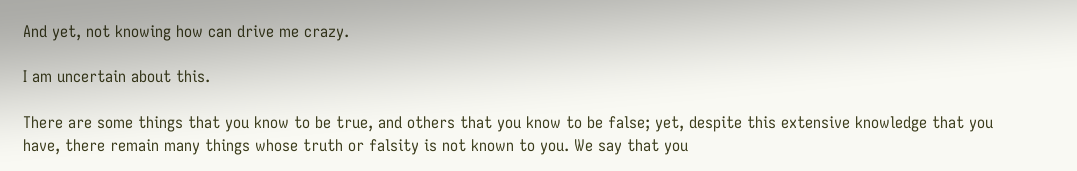And yet, not knowing how can drive me crazy.

I am uncertain about this.

There are some things that you know to be true, and others that you know to be false; yet, despite this extensive knowledge that you have, there remain many things whose truth or falsity is not known to you. We say that you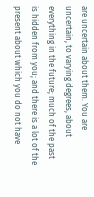are uncertain about them. You are uncertain, to varying degrees, about everything in the future; much of the past is hidden from you; and there is a lot of the present about which you do not have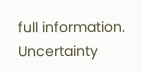full information. Uncertainty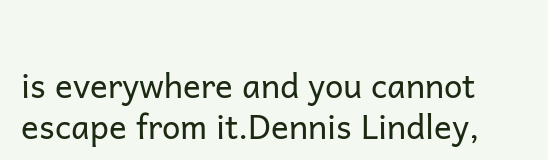is everywhere and you cannot escape from it.Dennis Lindley,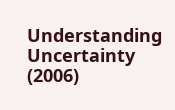Understanding Uncertainty (2006)